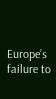Europe’s failure to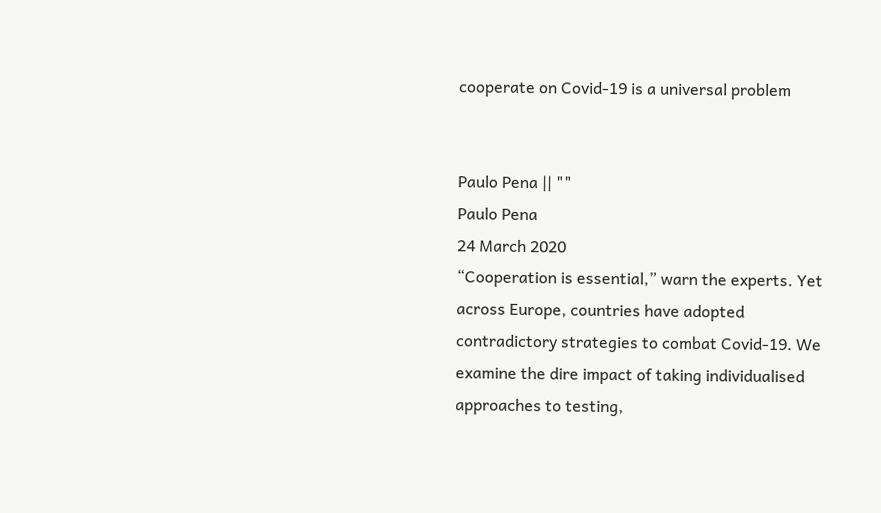cooperate on Covid-19 is a universal problem


Paulo Pena || ""
Paulo Pena
24 March 2020
“Cooperation is essential,” warn the experts. Yet across Europe, countries have adopted contradictory strategies to combat Covid-19. We examine the dire impact of taking individualised approaches to testing,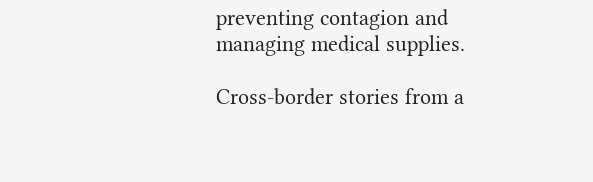preventing contagion and managing medical supplies.

Cross-border stories from a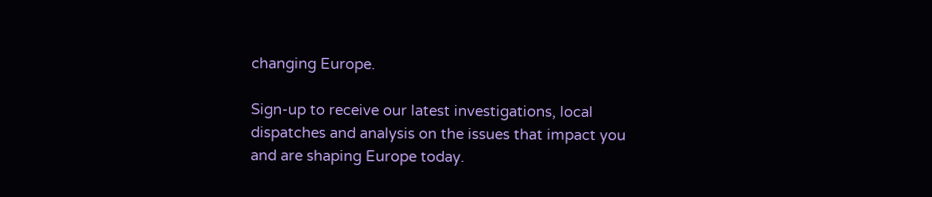changing Europe.

Sign-up to receive our latest investigations, local dispatches and analysis on the issues that impact you and are shaping Europe today.